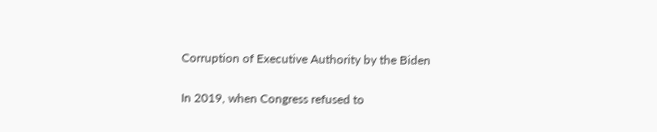Corruption of Executive Authority by the Biden

In 2019, when Congress refused to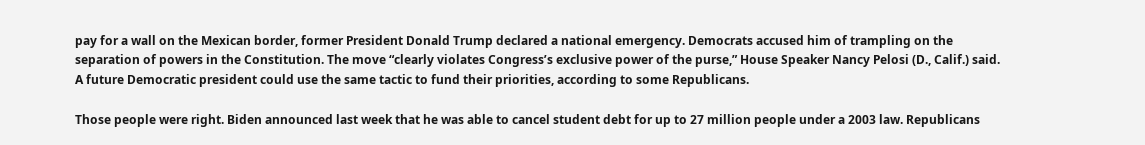pay for a wall on the Mexican border, former President Donald Trump declared a national emergency. Democrats accused him of trampling on the separation of powers in the Constitution. The move “clearly violates Congress’s exclusive power of the purse,” House Speaker Nancy Pelosi (D., Calif.) said. A future Democratic president could use the same tactic to fund their priorities, according to some Republicans.

Those people were right. Biden announced last week that he was able to cancel student debt for up to 27 million people under a 2003 law. Republicans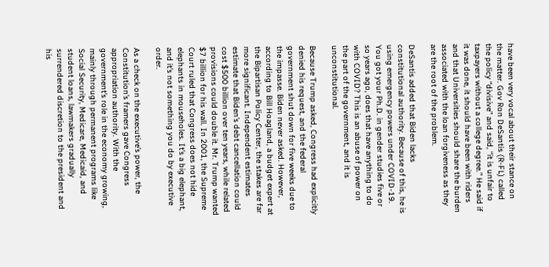have been very vocal about their stance on the matter. Gov Ron DeSantis (R-FL) called the policy “divisive” and said, “it is unfair to taxpayers without a college degree.” He said if it was done, it should have been with riders and that Universities should share the burden associated with the loan forgiveness as they are the root of the problem.

DeSantis added that Biden lacks constitutional authority. Because of this, he is using emergency powers under COVID-19. You got your Ph.D. in gender studies five or so years ago, does that have anything to do with COVID? This is an abuse of power on the part of the government, and it is unconstitutional.

Because Trump asked, Congress had explicitly denied his request, and the federal government shut down for five weeks due to the impasse. Biden never asked. However, according to Bill Hoagland, a budget expert at the Bipartisan Policy Center, the stakes are far more significant. Independent estimates estimate that Biden’s debt cancellation could cost $500 billion over ten years, while related provisions could double it. Mr. Trump wanted $7 billion for his wall. In 2001, the Supreme Court ruled that Congress does not hide elephants in mouseholes. It’s a big elephant, and it’s not something you do by executive order.

As a check on the executive’s power, the Constitution’s framers gave Congress appropriation authority. With the government’s role in the economy growing, mainly through permanent programs like Social Security, Medicare, Medicaid, and student loans, lawmakers gradually surrendered discretion to the president and his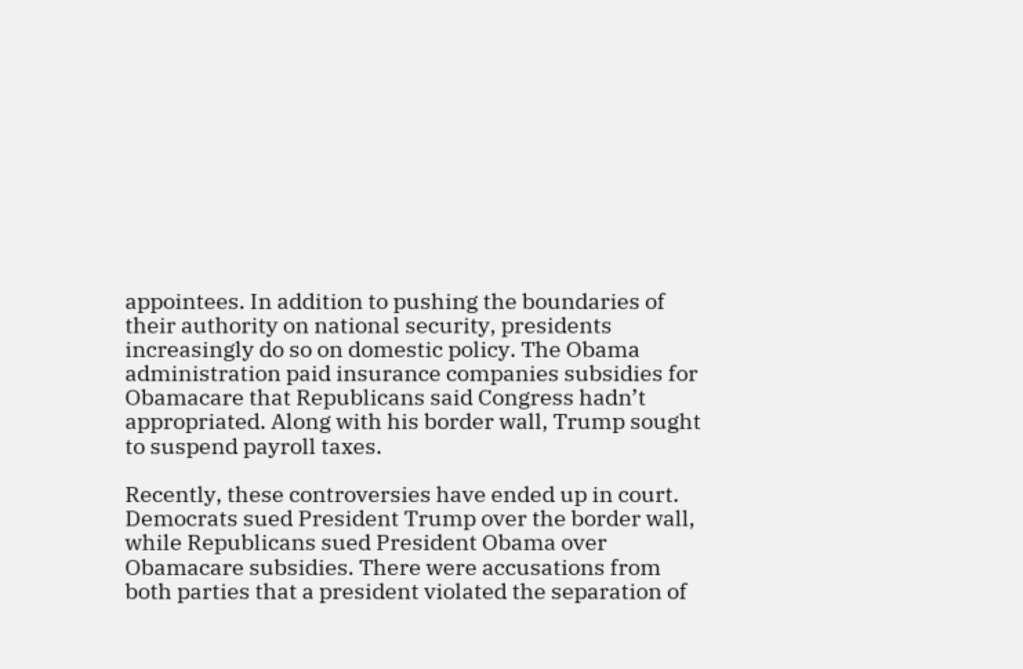appointees. In addition to pushing the boundaries of their authority on national security, presidents increasingly do so on domestic policy. The Obama administration paid insurance companies subsidies for Obamacare that Republicans said Congress hadn’t appropriated. Along with his border wall, Trump sought to suspend payroll taxes.

Recently, these controversies have ended up in court. Democrats sued President Trump over the border wall, while Republicans sued President Obama over Obamacare subsidies. There were accusations from both parties that a president violated the separation of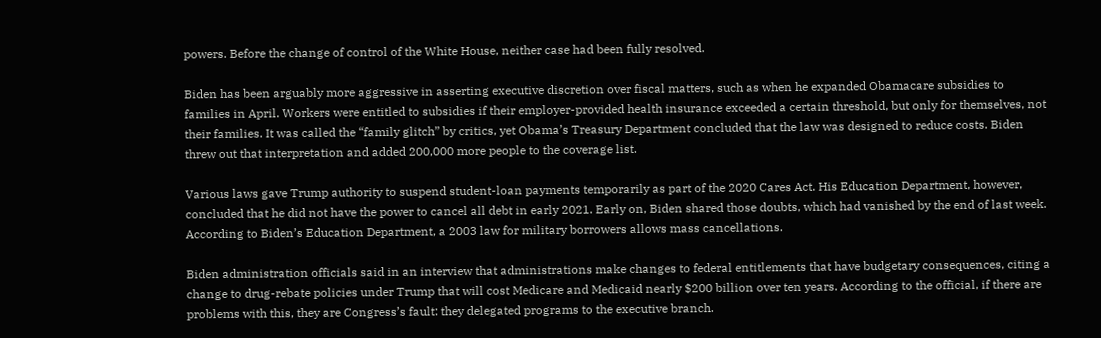powers. Before the change of control of the White House, neither case had been fully resolved.

Biden has been arguably more aggressive in asserting executive discretion over fiscal matters, such as when he expanded Obamacare subsidies to families in April. Workers were entitled to subsidies if their employer-provided health insurance exceeded a certain threshold, but only for themselves, not their families. It was called the “family glitch” by critics, yet Obama’s Treasury Department concluded that the law was designed to reduce costs. Biden threw out that interpretation and added 200,000 more people to the coverage list.

Various laws gave Trump authority to suspend student-loan payments temporarily as part of the 2020 Cares Act. His Education Department, however, concluded that he did not have the power to cancel all debt in early 2021. Early on, Biden shared those doubts, which had vanished by the end of last week. According to Biden’s Education Department, a 2003 law for military borrowers allows mass cancellations.

Biden administration officials said in an interview that administrations make changes to federal entitlements that have budgetary consequences, citing a change to drug-rebate policies under Trump that will cost Medicare and Medicaid nearly $200 billion over ten years. According to the official, if there are problems with this, they are Congress’s fault: they delegated programs to the executive branch.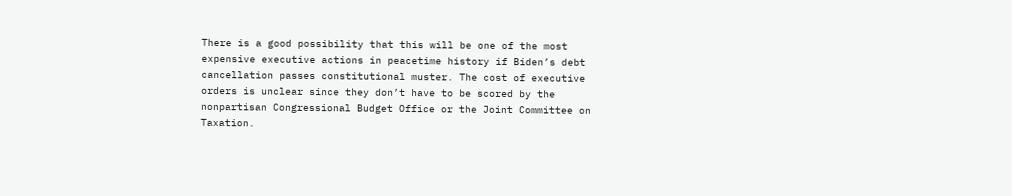There is a good possibility that this will be one of the most expensive executive actions in peacetime history if Biden’s debt cancellation passes constitutional muster. The cost of executive orders is unclear since they don’t have to be scored by the nonpartisan Congressional Budget Office or the Joint Committee on Taxation.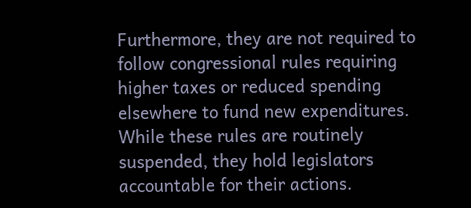Furthermore, they are not required to follow congressional rules requiring higher taxes or reduced spending elsewhere to fund new expenditures. While these rules are routinely suspended, they hold legislators accountable for their actions.